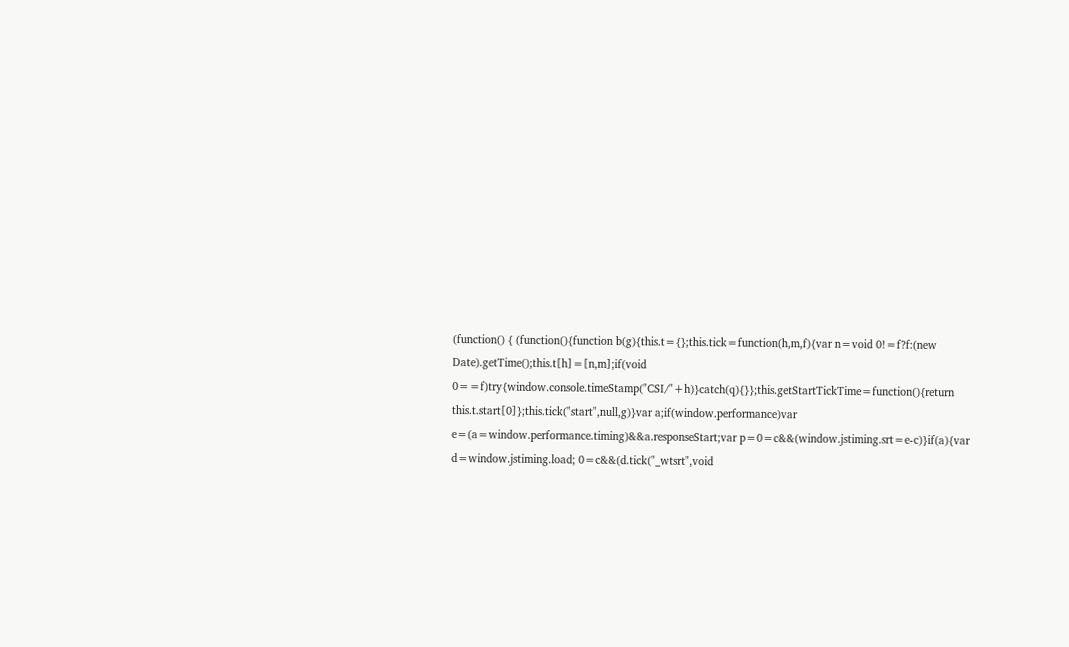(function() { (function(){function b(g){this.t={};this.tick=function(h,m,f){var n=void 0!=f?f:(new Date).getTime();this.t[h]=[n,m];if(void 0==f)try{window.console.timeStamp("CSI/"+h)}catch(q){}};this.getStartTickTime=function(){return this.t.start[0]};this.tick("start",null,g)}var a;if(window.performance)var e=(a=window.performance.timing)&&a.responseStart;var p=0=c&&(window.jstiming.srt=e-c)}if(a){var d=window.jstiming.load; 0=c&&(d.tick("_wtsrt",void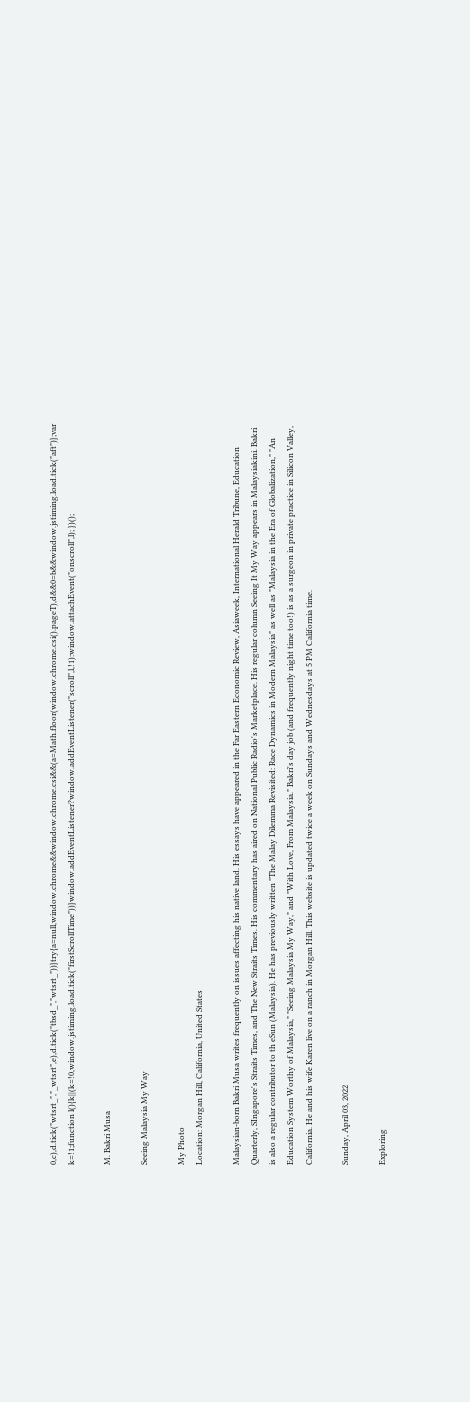0,c),d.tick("wtsrt_","_wtsrt",e),d.tick("tbsd_","wtsrt_"))}try{a=null,window.chrome&&window.chrome.csi&&(a=Math.floor(window.chrome.csi().pageT),d&&0=b&&window.jstiming.load.tick("aft")};var k=!1;function l(){k||(k=!0,window.jstiming.load.tick("firstScrollTime"))}window.addEventListener?window.addEventListener("scroll",l,!1):window.attachEvent("onscroll",l); })();

M. Bakri Musa

Seeing Malaysia My Way

My Photo
Location: Morgan Hill, California, United States

Malaysian-born Bakri Musa writes frequently on issues affecting his native land. His essays have appeared in the Far Eastern Economic Review, Asiaweek, International Herald Tribune, Education Quarterly, SIngapore's Straits Times, and The New Straits Times. His commentary has aired on National Public Radio's Marketplace. His regular column Seeing It My Way appears in Malaysiakini. Bakri is also a regular contributor to th eSun (Malaysia). He has previously written "The Malay Dilemma Revisited: Race Dynamics in Modern Malaysia" as well as "Malaysia in the Era of Globalization," "An Education System Worthy of Malaysia," "Seeing Malaysia My Way," and "With Love, From Malaysia." Bakri's day job (and frequently night time too!) is as a surgeon in private practice in Silicon Valley, California. He and his wife Karen live on a ranch in Morgan Hill. This website is updated twice a week on Sundays and Wednesdays at 5 PM California time.

Sunday, April 03, 2022

Exploring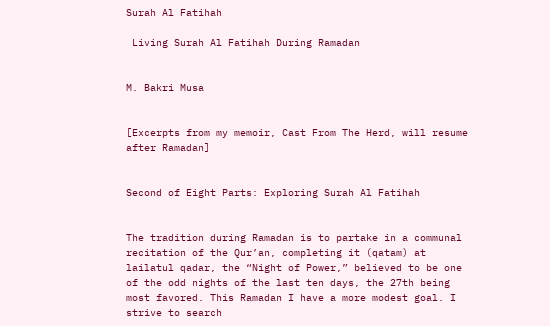Surah Al Fatihah

 Living Surah Al Fatihah During Ramadan


M. Bakri Musa


[Excerpts from my memoir, Cast From The Herd, will resume after Ramadan]


Second of Eight Parts: Exploring Surah Al Fatihah


The tradition during Ramadan is to partake in a communal recitation of the Qur’an, completing it (qatam) at lailatul qadar, the “Night of Power,” believed to be one of the odd nights of the last ten days, the 27th being most favored. This Ramadan I have a more modest goal. I strive to search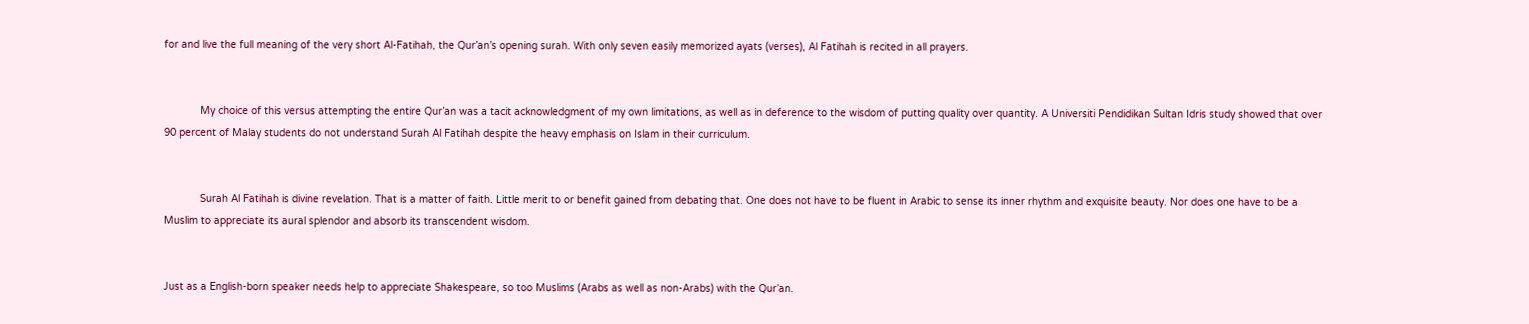for and live the full meaning of the very short Al-Fatihah, the Qur’an’s opening surah. With only seven easily memorized ayats (verses), Al Fatihah is recited in all prayers.


            My choice of this versus attempting the entire Qur’an was a tacit acknowledgment of my own limitations, as well as in deference to the wisdom of putting quality over quantity. A Universiti Pendidikan Sultan Idris study showed that over 90 percent of Malay students do not understand Surah Al Fatihah despite the heavy emphasis on Islam in their curriculum.


            Surah Al Fatihah is divine revelation. That is a matter of faith. Little merit to or benefit gained from debating that. One does not have to be fluent in Arabic to sense its inner rhythm and exquisite beauty. Nor does one have to be a Muslim to appreciate its aural splendor and absorb its transcendent wisdom.


Just as a English-born speaker needs help to appreciate Shakespeare, so too Muslims (Arabs as well as non-Arabs) with the Qur’an.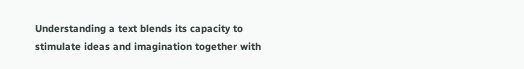Understanding a text blends its capacity to stimulate ideas and imagination together with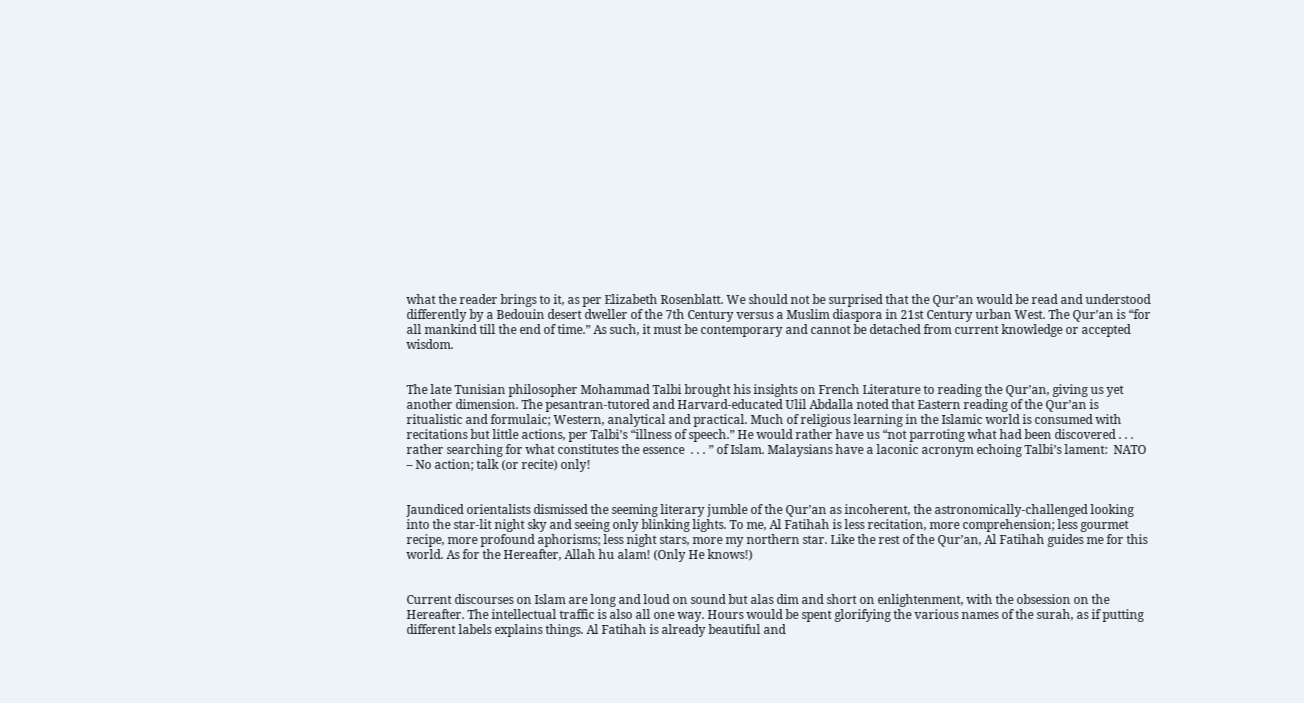what the reader brings to it, as per Elizabeth Rosenblatt. We should not be surprised that the Qur’an would be read and understood differently by a Bedouin desert dweller of the 7th Century versus a Muslim diaspora in 21st Century urban West. The Qur’an is “for all mankind till the end of time.” As such, it must be contemporary and cannot be detached from current knowledge or accepted wisdom.


The late Tunisian philosopher Mohammad Talbi brought his insights on French Literature to reading the Qur’an, giving us yet another dimension. The pesantran-tutored and Harvard-educated Ulil Abdalla noted that Eastern reading of the Qur’an is ritualistic and formulaic; Western, analytical and practical. Much of religious learning in the Islamic world is consumed with recitations but little actions, per Talbi’s “illness of speech.” He would rather have us “not parroting what had been discovered . . . rather searching for what constitutes the essence  . . . ” of Islam. Malaysians have a laconic acronym echoing Talbi’s lament:  NATO – No action; talk (or recite) only!


Jaundiced orientalists dismissed the seeming literary jumble of the Qur’an as incoherent, the astronomically-challenged looking into the star-lit night sky and seeing only blinking lights. To me, Al Fatihah is less recitation, more comprehension; less gourmet recipe, more profound aphorisms; less night stars, more my northern star. Like the rest of the Qur’an, Al Fatihah guides me for this world. As for the Hereafter, Allah hu alam! (Only He knows!)


Current discourses on Islam are long and loud on sound but alas dim and short on enlightenment, with the obsession on the Hereafter. The intellectual traffic is also all one way. Hours would be spent glorifying the various names of the surah, as if putting different labels explains things. Al Fatihah is already beautiful and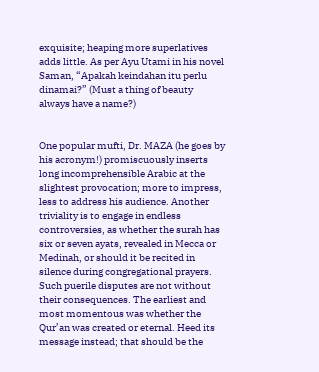exquisite; heaping more superlatives adds little. As per Ayu Utami in his novel Saman, “Apakah keindahan itu perlu dinamai?” (Must a thing of beauty always have a name?)


One popular mufti, Dr. MAZA (he goes by his acronym!) promiscuously inserts long incomprehensible Arabic at the slightest provocation; more to impress, less to address his audience. Another triviality is to engage in endless controversies, as whether the surah has six or seven ayats, revealed in Mecca or Medinah, or should it be recited in silence during congregational prayers. Such puerile disputes are not without their consequences. The earliest and most momentous was whether the Qur’an was created or eternal. Heed its message instead; that should be the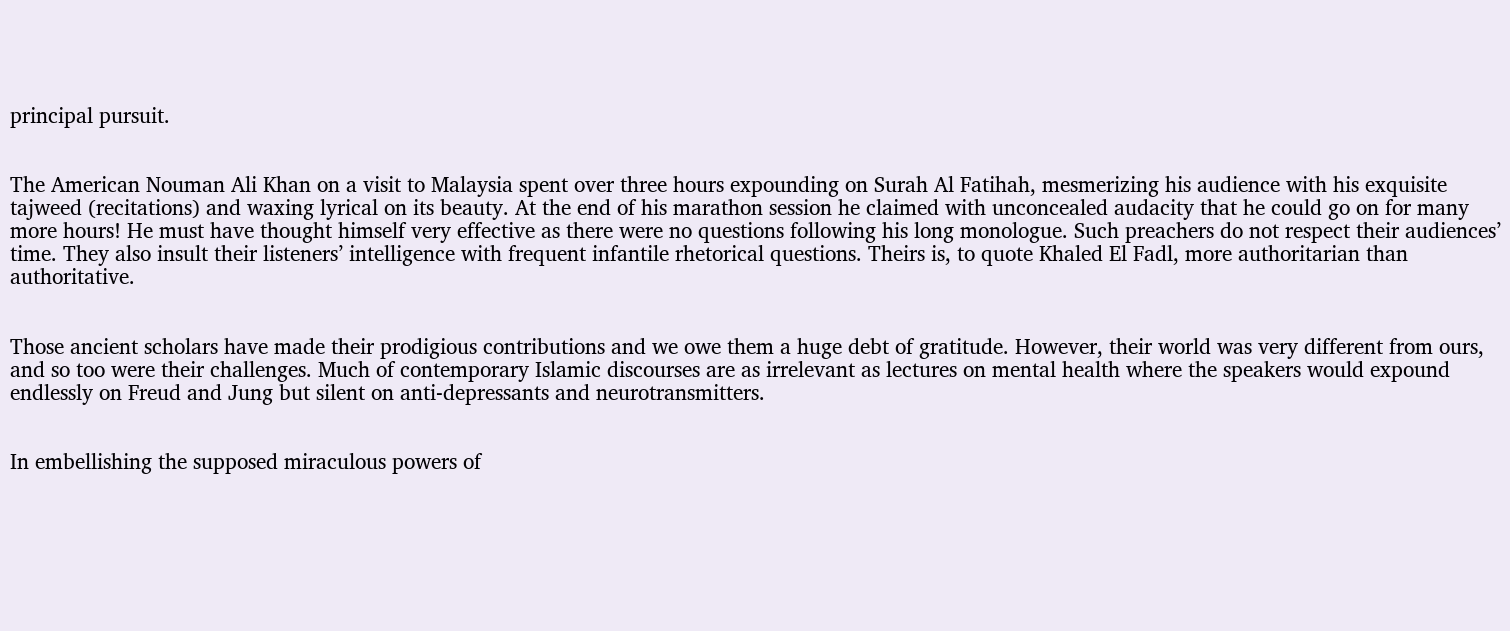principal pursuit.


The American Nouman Ali Khan on a visit to Malaysia spent over three hours expounding on Surah Al Fatihah, mesmerizing his audience with his exquisite tajweed (recitations) and waxing lyrical on its beauty. At the end of his marathon session he claimed with unconcealed audacity that he could go on for many more hours! He must have thought himself very effective as there were no questions following his long monologue. Such preachers do not respect their audiences’ time. They also insult their listeners’ intelligence with frequent infantile rhetorical questions. Theirs is, to quote Khaled El Fadl, more authoritarian than authoritative.


Those ancient scholars have made their prodigious contributions and we owe them a huge debt of gratitude. However, their world was very different from ours, and so too were their challenges. Much of contemporary Islamic discourses are as irrelevant as lectures on mental health where the speakers would expound endlessly on Freud and Jung but silent on anti-depressants and neurotransmitters.


In embellishing the supposed miraculous powers of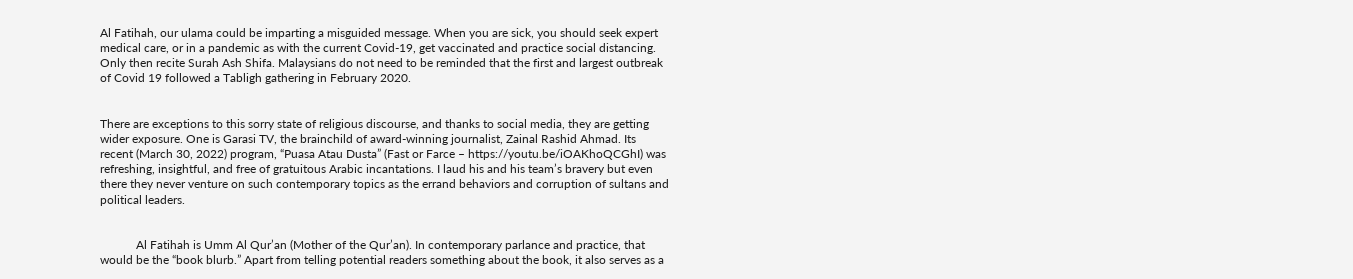Al Fatihah, our ulama could be imparting a misguided message. When you are sick, you should seek expert medical care, or in a pandemic as with the current Covid-19, get vaccinated and practice social distancing. Only then recite Surah Ash Shifa. Malaysians do not need to be reminded that the first and largest outbreak of Covid 19 followed a Tabligh gathering in February 2020.


There are exceptions to this sorry state of religious discourse, and thanks to social media, they are getting wider exposure. One is Garasi TV, the brainchild of award-winning journalist, Zainal Rashid Ahmad. Its recent (March 30, 2022) program, “Puasa Atau Dusta” (Fast or Farce – https://youtu.be/iOAKhoQCGhI) was refreshing, insightful, and free of gratuitous Arabic incantations. I laud his and his team’s bravery but even there they never venture on such contemporary topics as the errand behaviors and corruption of sultans and political leaders.


            Al Fatihah is Umm Al Qur’an (Mother of the Qur’an). In contemporary parlance and practice, that would be the “book blurb.” Apart from telling potential readers something about the book, it also serves as a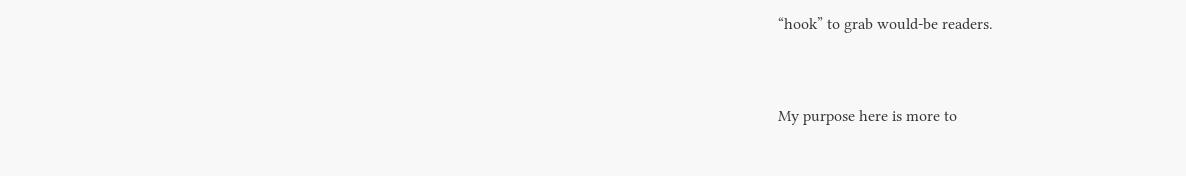“hook” to grab would-be readers.


My purpose here is more to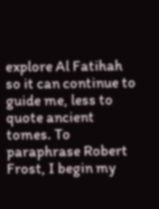explore Al Fatihah so it can continue to guide me, less to quote ancient tomes. To paraphrase Robert Frost, I begin my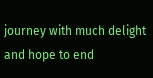journey with much delight and hope to end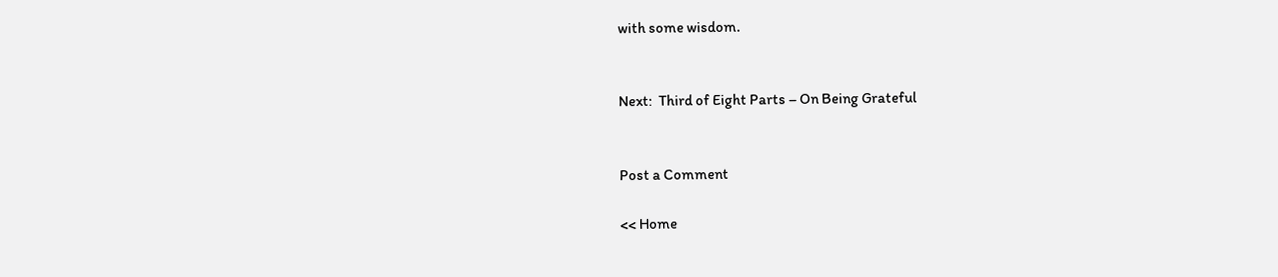with some wisdom.


Next:  Third of Eight Parts – On Being Grateful


Post a Comment

<< Home